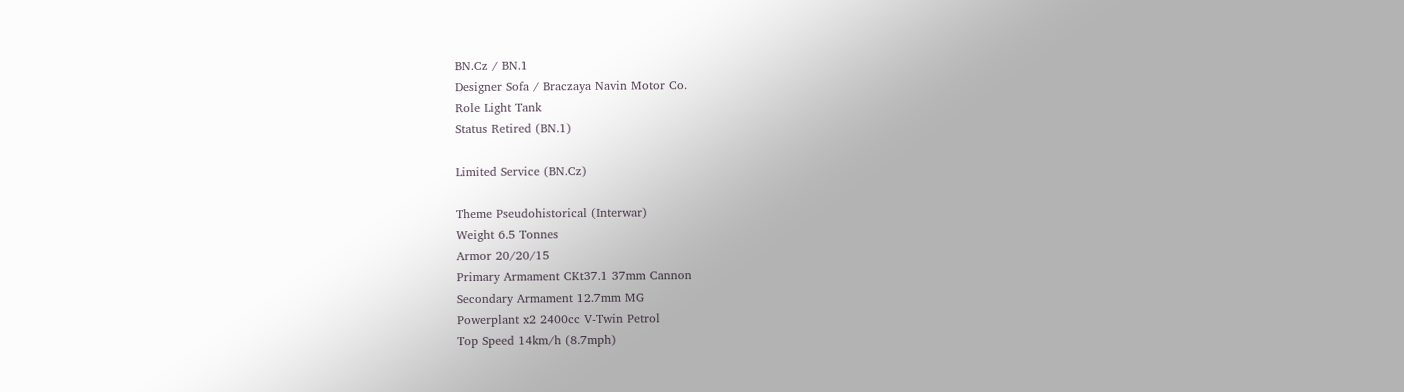BN.Cz / BN.1
Designer Sofa / Braczaya Navin Motor Co.
Role Light Tank
Status Retired (BN.1)

Limited Service (BN.Cz)

Theme Pseudohistorical (Interwar)
Weight 6.5 Tonnes
Armor 20/20/15
Primary Armament CKt37.1 37mm Cannon
Secondary Armament 12.7mm MG
Powerplant x2 2400cc V-Twin Petrol
Top Speed 14km/h (8.7mph)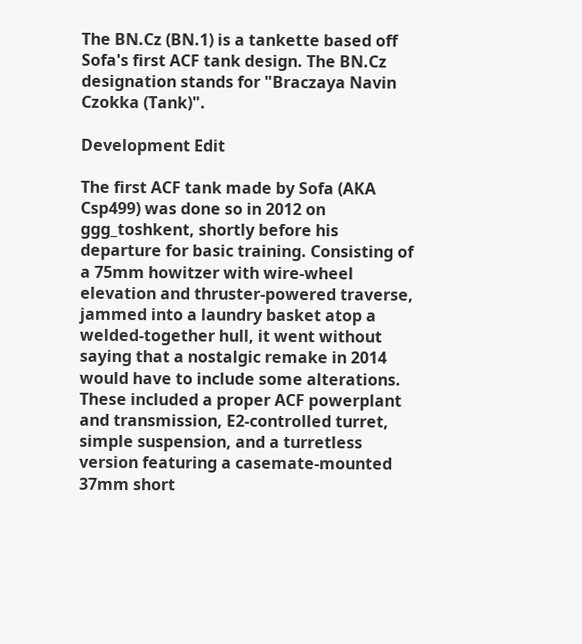The BN.Cz (BN.1) is a tankette based off Sofa's first ACF tank design. The BN.Cz designation stands for "Braczaya Navin Czokka (Tank)".

Development Edit

The first ACF tank made by Sofa (AKA Csp499) was done so in 2012 on ggg_toshkent, shortly before his departure for basic training. Consisting of a 75mm howitzer with wire-wheel elevation and thruster-powered traverse, jammed into a laundry basket atop a welded-together hull, it went without saying that a nostalgic remake in 2014 would have to include some alterations. These included a proper ACF powerplant and transmission, E2-controlled turret, simple suspension, and a turretless version featuring a casemate-mounted 37mm short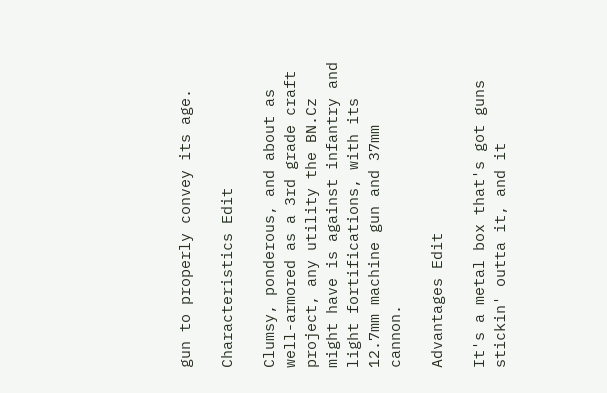gun to properly convey its age.

Characteristics Edit

Clumsy, ponderous, and about as well-armored as a 3rd grade craft project, any utility the BN.Cz might have is against infantry and light fortifications, with its 12.7mm machine gun and 37mm cannon.

Advantages Edit

It's a metal box that's got guns stickin' outta it, and it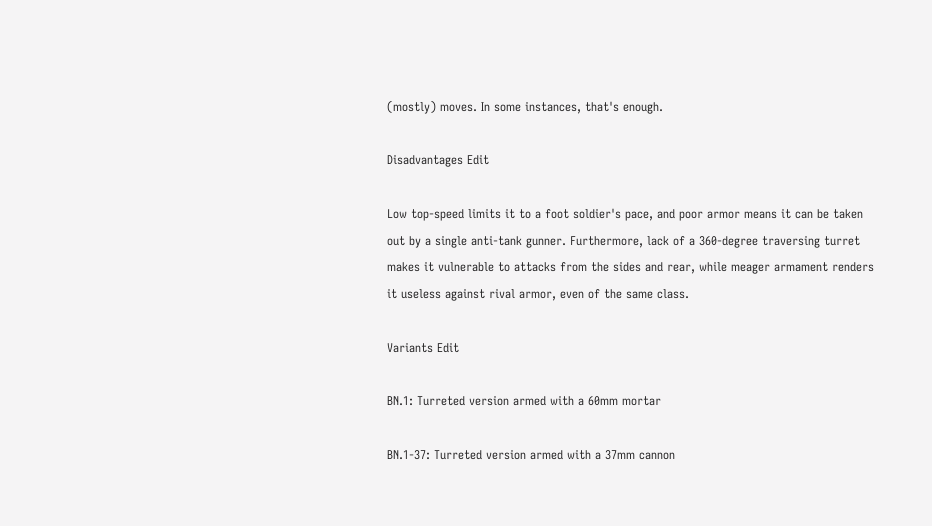(mostly) moves. In some instances, that's enough.

Disadvantages Edit

Low top-speed limits it to a foot soldier's pace, and poor armor means it can be taken out by a single anti-tank gunner. Furthermore, lack of a 360-degree traversing turret makes it vulnerable to attacks from the sides and rear, while meager armament renders it useless against rival armor, even of the same class.

Variants Edit

BN.1: Turreted version armed with a 60mm mortar

BN.1-37: Turreted version armed with a 37mm cannon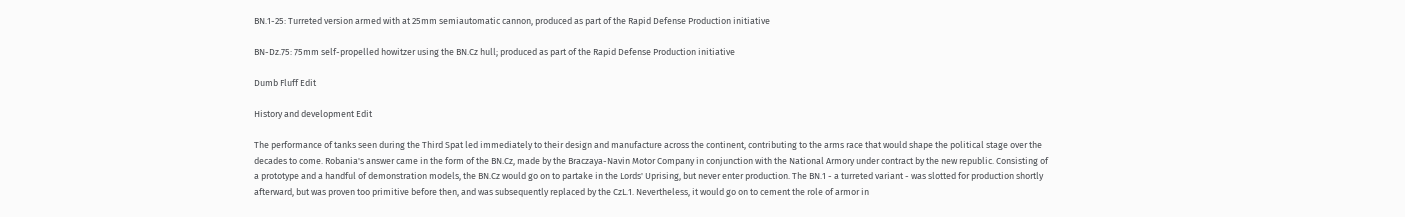BN.1-25: Turreted version armed with at 25mm semiautomatic cannon, produced as part of the Rapid Defense Production initiative

BN-Dz.75: 75mm self-propelled howitzer using the BN.Cz hull; produced as part of the Rapid Defense Production initiative

Dumb Fluff Edit

History and development Edit

The performance of tanks seen during the Third Spat led immediately to their design and manufacture across the continent, contributing to the arms race that would shape the political stage over the decades to come. Robania's answer came in the form of the BN.Cz, made by the Braczaya-Navin Motor Company in conjunction with the National Armory under contract by the new republic. Consisting of a prototype and a handful of demonstration models, the BN.Cz would go on to partake in the Lords' Uprising, but never enter production. The BN.1 - a turreted variant - was slotted for production shortly afterward, but was proven too primitive before then, and was subsequently replaced by the CzL.1. Nevertheless, it would go on to cement the role of armor in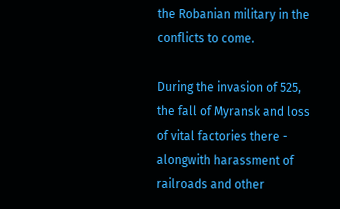the Robanian military in the conflicts to come.

During the invasion of 525, the fall of Myransk and loss of vital factories there - alongwith harassment of railroads and other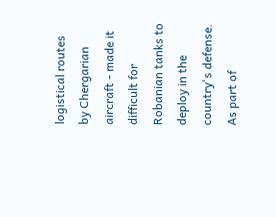logistical routes by Chergarian aircraft - made it difficult for Robanian tanks to deploy in the country's defense. As part of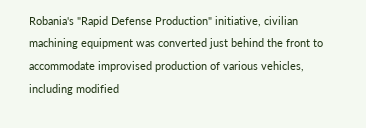Robania's "Rapid Defense Production" initiative, civilian machining equipment was converted just behind the front to accommodate improvised production of various vehicles, including modified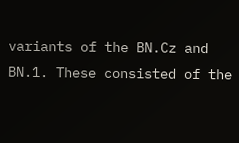variants of the BN.Cz and BN.1. These consisted of the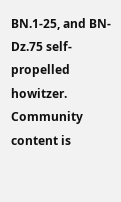BN.1-25, and BN-Dz.75 self-propelled howitzer.
Community content is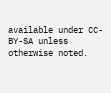available under CC-BY-SA unless otherwise noted.